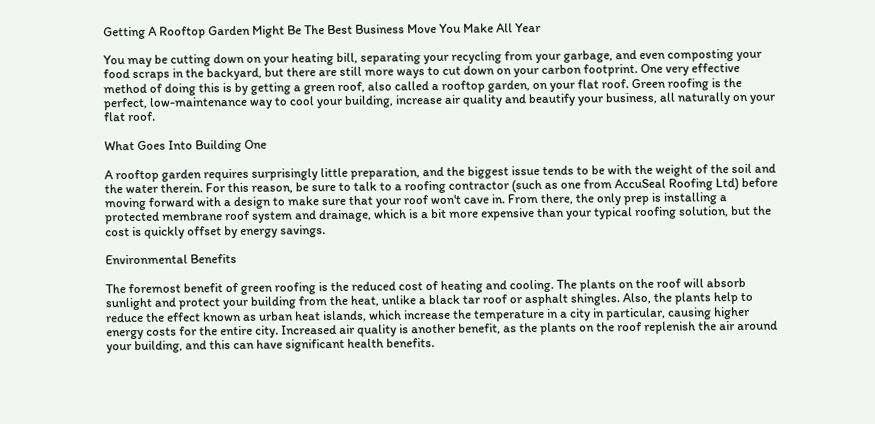Getting A Rooftop Garden Might Be The Best Business Move You Make All Year

You may be cutting down on your heating bill, separating your recycling from your garbage, and even composting your food scraps in the backyard, but there are still more ways to cut down on your carbon footprint. One very effective method of doing this is by getting a green roof, also called a rooftop garden, on your flat roof. Green roofing is the perfect, low-maintenance way to cool your building, increase air quality and beautify your business, all naturally on your flat roof.

What Goes Into Building One

A rooftop garden requires surprisingly little preparation, and the biggest issue tends to be with the weight of the soil and the water therein. For this reason, be sure to talk to a roofing contractor (such as one from AccuSeal Roofing Ltd) before moving forward with a design to make sure that your roof won't cave in. From there, the only prep is installing a protected membrane roof system and drainage, which is a bit more expensive than your typical roofing solution, but the cost is quickly offset by energy savings.

Environmental Benefits

The foremost benefit of green roofing is the reduced cost of heating and cooling. The plants on the roof will absorb sunlight and protect your building from the heat, unlike a black tar roof or asphalt shingles. Also, the plants help to reduce the effect known as urban heat islands, which increase the temperature in a city in particular, causing higher energy costs for the entire city. Increased air quality is another benefit, as the plants on the roof replenish the air around your building, and this can have significant health benefits.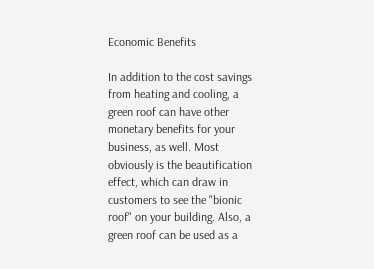Economic Benefits

In addition to the cost savings from heating and cooling, a green roof can have other monetary benefits for your business, as well. Most obviously is the beautification effect, which can draw in customers to see the "bionic roof" on your building. Also, a green roof can be used as a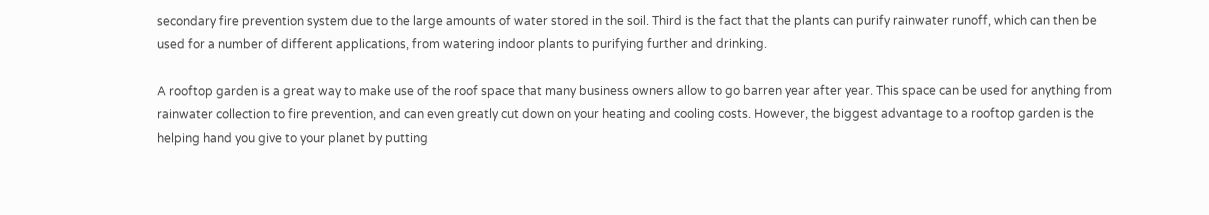secondary fire prevention system due to the large amounts of water stored in the soil. Third is the fact that the plants can purify rainwater runoff, which can then be used for a number of different applications, from watering indoor plants to purifying further and drinking.

A rooftop garden is a great way to make use of the roof space that many business owners allow to go barren year after year. This space can be used for anything from rainwater collection to fire prevention, and can even greatly cut down on your heating and cooling costs. However, the biggest advantage to a rooftop garden is the helping hand you give to your planet by putting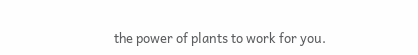the power of plants to work for you.